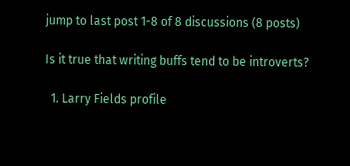jump to last post 1-8 of 8 discussions (8 posts)

Is it true that writing buffs tend to be introverts?

  1. Larry Fields profile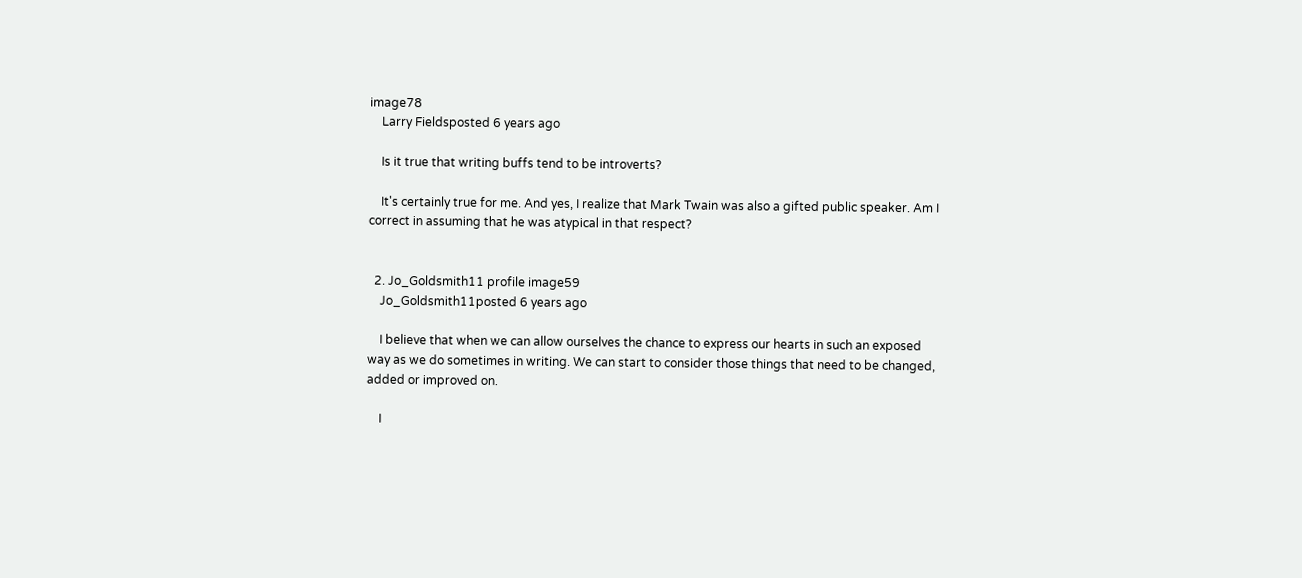image78
    Larry Fieldsposted 6 years ago

    Is it true that writing buffs tend to be introverts?

    It's certainly true for me. And yes, I realize that Mark Twain was also a gifted public speaker. Am I correct in assuming that he was atypical in that respect?


  2. Jo_Goldsmith11 profile image59
    Jo_Goldsmith11posted 6 years ago

    I believe that when we can allow ourselves the chance to express our hearts in such an exposed way as we do sometimes in writing. We can start to consider those things that need to be changed, added or improved on.

    I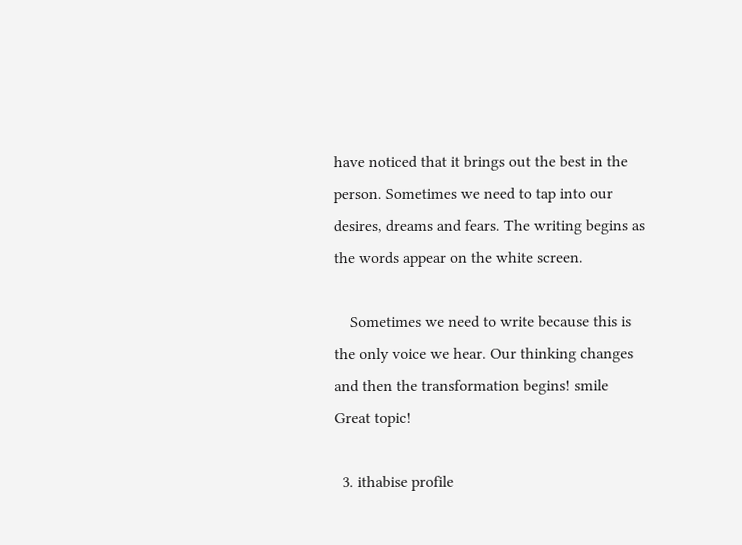have noticed that it brings out the best in the person. Sometimes we need to tap into our desires, dreams and fears. The writing begins as the words appear on the white screen.

    Sometimes we need to write because this is the only voice we hear. Our thinking changes and then the transformation begins! smile  Great topic!

  3. ithabise profile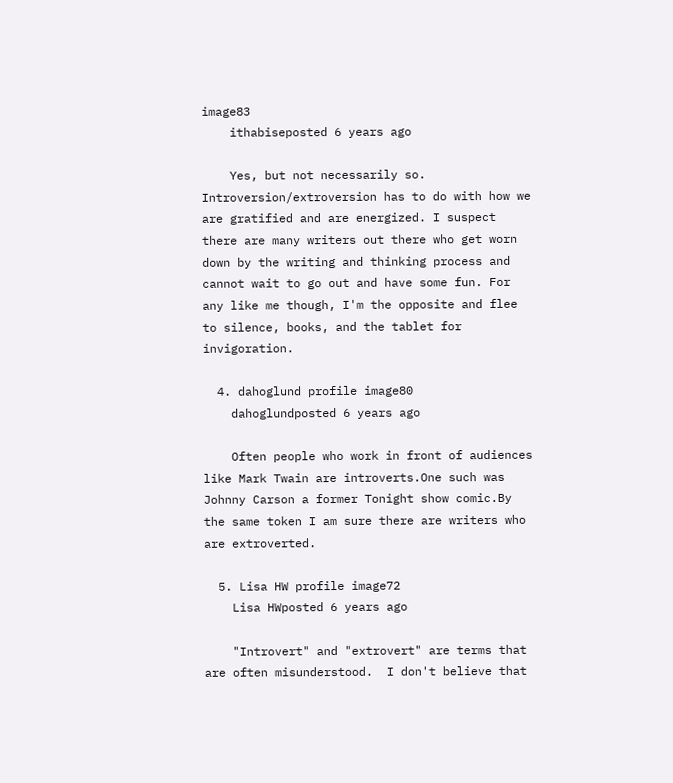image83
    ithabiseposted 6 years ago

    Yes, but not necessarily so. Introversion/extroversion has to do with how we are gratified and are energized. I suspect there are many writers out there who get worn down by the writing and thinking process and cannot wait to go out and have some fun. For any like me though, I'm the opposite and flee to silence, books, and the tablet for invigoration.

  4. dahoglund profile image80
    dahoglundposted 6 years ago

    Often people who work in front of audiences like Mark Twain are introverts.One such was Johnny Carson a former Tonight show comic.By the same token I am sure there are writers who are extroverted.

  5. Lisa HW profile image72
    Lisa HWposted 6 years ago

    "Introvert" and "extrovert" are terms that are often misunderstood.  I don't believe that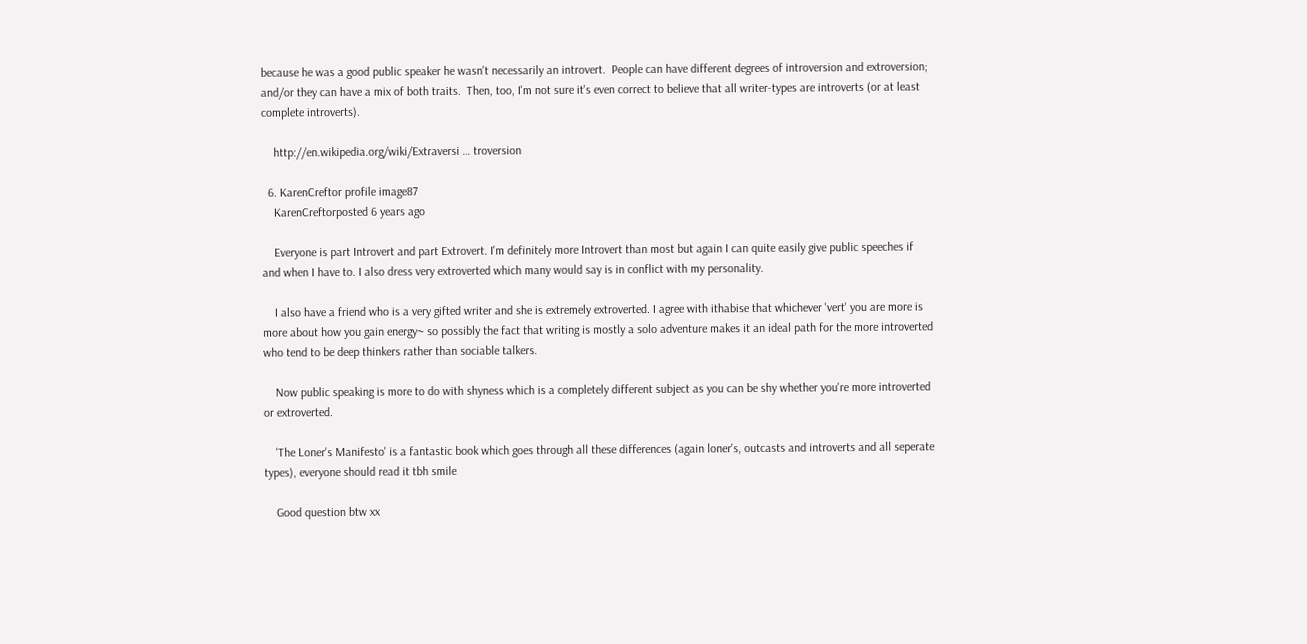because he was a good public speaker he wasn't necessarily an introvert.  People can have different degrees of introversion and extroversion; and/or they can have a mix of both traits.  Then, too, I'm not sure it's even correct to believe that all writer-types are introverts (or at least complete introverts).

    http://en.wikipedia.org/wiki/Extraversi … troversion

  6. KarenCreftor profile image87
    KarenCreftorposted 6 years ago

    Everyone is part Introvert and part Extrovert. I'm definitely more Introvert than most but again I can quite easily give public speeches if and when I have to. I also dress very extroverted which many would say is in conflict with my personality.

    I also have a friend who is a very gifted writer and she is extremely extroverted. I agree with ithabise that whichever 'vert' you are more is more about how you gain energy~ so possibly the fact that writing is mostly a solo adventure makes it an ideal path for the more introverted who tend to be deep thinkers rather than sociable talkers.

    Now public speaking is more to do with shyness which is a completely different subject as you can be shy whether you're more introverted or extroverted.

    'The Loner's Manifesto' is a fantastic book which goes through all these differences (again loner's, outcasts and introverts and all seperate types), everyone should read it tbh smile

    Good question btw xx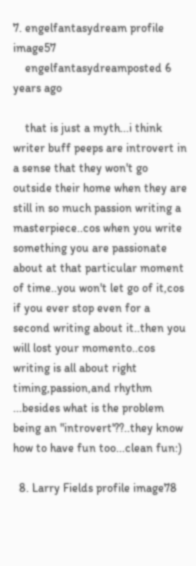7. engelfantasydream profile image57
    engelfantasydreamposted 6 years ago

    that is just a myth...i think writer buff peeps are introvert in a sense that they won't go outside their home when they are still in so much passion writing a masterpiece..cos when you write something you are passionate about at that particular moment of time..you won't let go of it,cos if you ever stop even for a second writing about it..then you will lost your momento..cos writing is all about right timing,passion,and rhythm ...besides what is the problem being an "introvert'??..they know how to have fun too...clean fun:)

  8. Larry Fields profile image78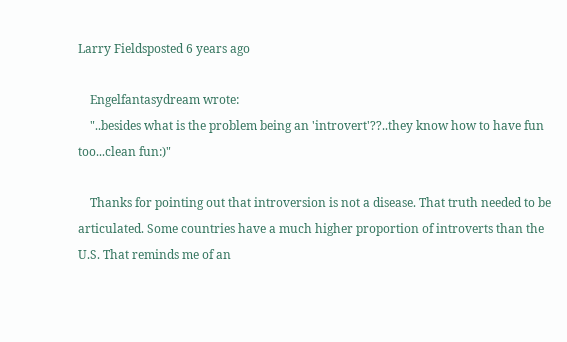Larry Fieldsposted 6 years ago

    Engelfantasydream wrote:
    "..besides what is the problem being an 'introvert'??..they know how to have fun too...clean fun:)"

    Thanks for pointing out that introversion is not a disease. That truth needed to be articulated. Some countries have a much higher proportion of introverts than the U.S. That reminds me of an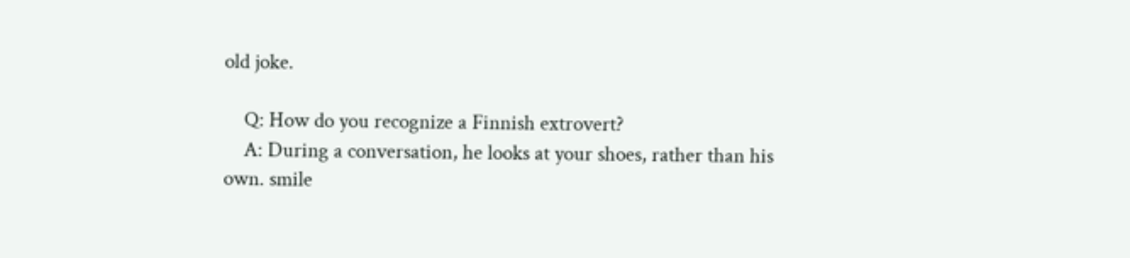old joke.

    Q: How do you recognize a Finnish extrovert?
    A: During a conversation, he looks at your shoes, rather than his own. smile